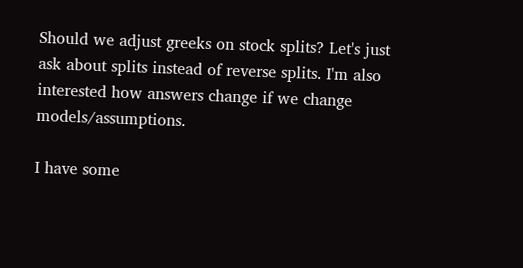Should we adjust greeks on stock splits? Let's just ask about splits instead of reverse splits. I'm also interested how answers change if we change models/assumptions.

I have some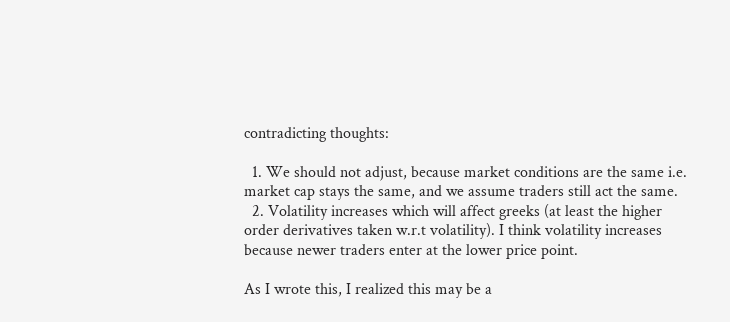contradicting thoughts:

  1. We should not adjust, because market conditions are the same i.e. market cap stays the same, and we assume traders still act the same.
  2. Volatility increases which will affect greeks (at least the higher order derivatives taken w.r.t volatility). I think volatility increases because newer traders enter at the lower price point.

As I wrote this, I realized this may be a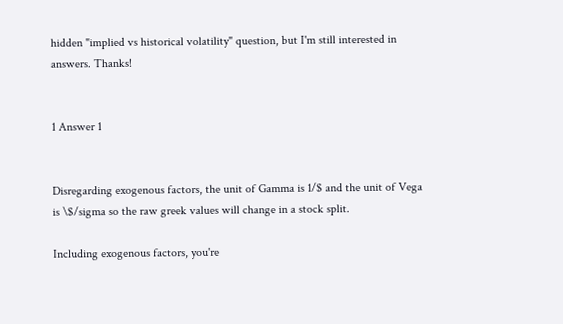hidden "implied vs historical volatility" question, but I'm still interested in answers. Thanks!


1 Answer 1


Disregarding exogenous factors, the unit of Gamma is 1/$ and the unit of Vega is \$/sigma so the raw greek values will change in a stock split.

Including exogenous factors, you're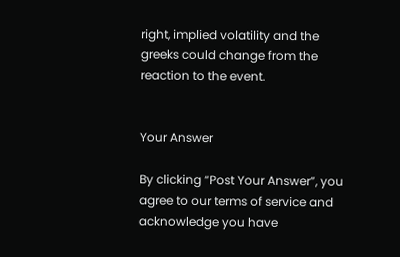right, implied volatility and the greeks could change from the reaction to the event.


Your Answer

By clicking “Post Your Answer”, you agree to our terms of service and acknowledge you have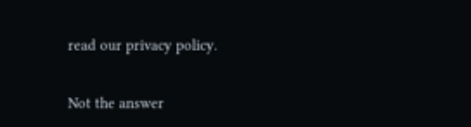read our privacy policy.

Not the answer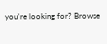you're looking for? Browse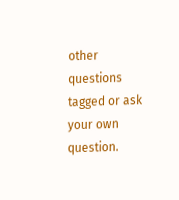other questions tagged or ask your own question.